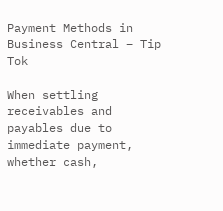Payment Methods in Business Central – Tip Tok

When settling receivables and payables due to immediate payment, whether cash,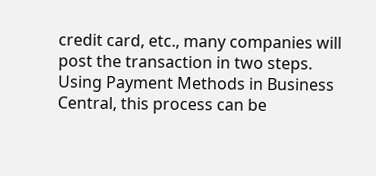credit card, etc., many companies will post the transaction in two steps. Using Payment Methods in Business Central, this process can be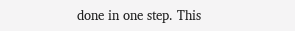done in one step. This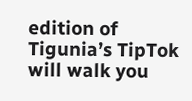edition of Tigunia’s TipTok will walk you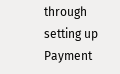through setting up Payment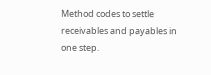Method codes to settle receivables and payables in one step.